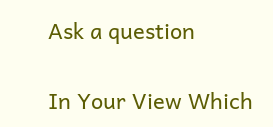Ask a question

In Your View Which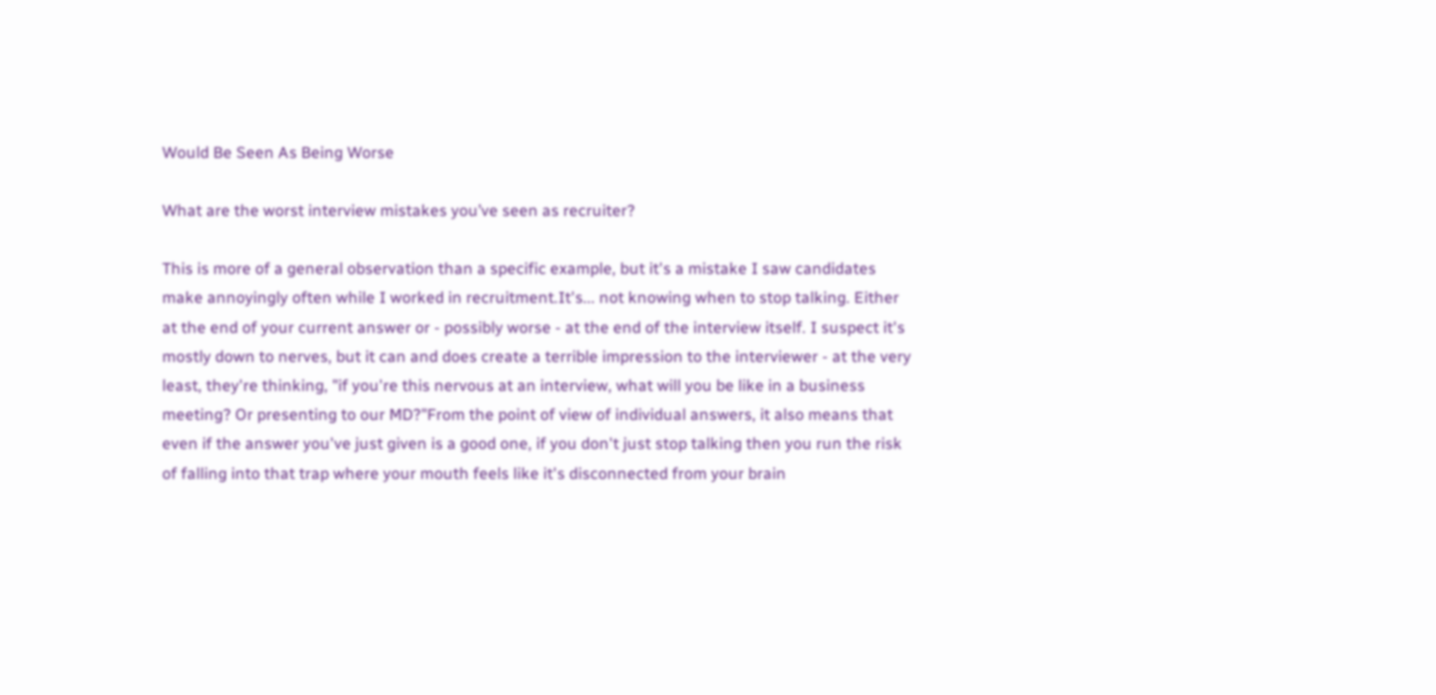Would Be Seen As Being Worse

What are the worst interview mistakes you’ve seen as recruiter?

This is more of a general observation than a specific example, but it's a mistake I saw candidates make annoyingly often while I worked in recruitment.It's... not knowing when to stop talking. Either at the end of your current answer or - possibly worse - at the end of the interview itself. I suspect it's mostly down to nerves, but it can and does create a terrible impression to the interviewer - at the very least, they're thinking, "if you're this nervous at an interview, what will you be like in a business meeting? Or presenting to our MD?"From the point of view of individual answers, it also means that even if the answer you've just given is a good one, if you don't just stop talking then you run the risk of falling into that trap where your mouth feels like it's disconnected from your brain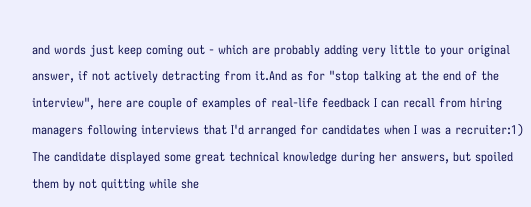and words just keep coming out - which are probably adding very little to your original answer, if not actively detracting from it.And as for "stop talking at the end of the interview", here are couple of examples of real-life feedback I can recall from hiring managers following interviews that I'd arranged for candidates when I was a recruiter:1) The candidate displayed some great technical knowledge during her answers, but spoiled them by not quitting while she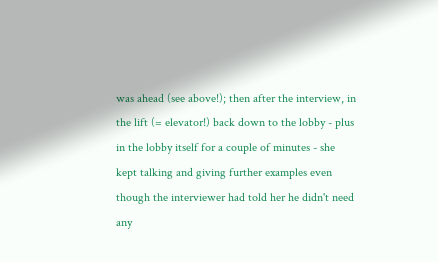was ahead (see above!); then after the interview, in the lift (= elevator!) back down to the lobby - plus in the lobby itself for a couple of minutes - she kept talking and giving further examples even though the interviewer had told her he didn't need any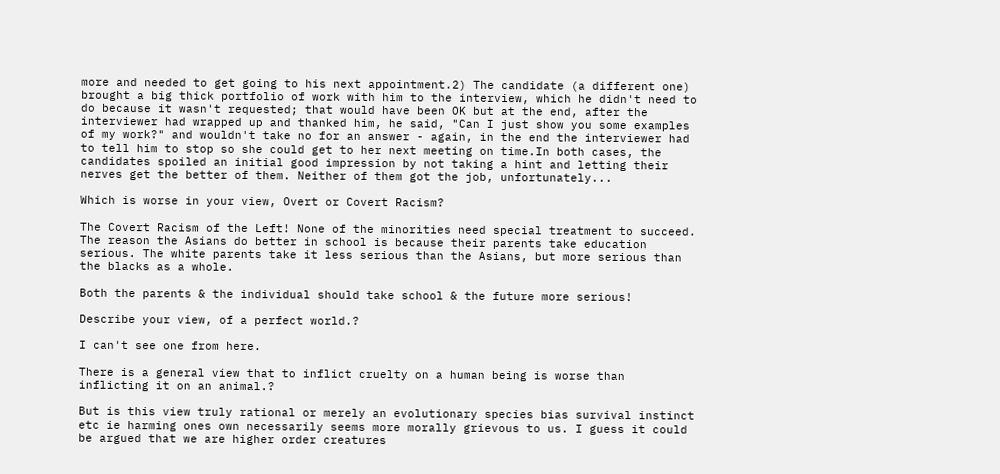more and needed to get going to his next appointment.2) The candidate (a different one) brought a big thick portfolio of work with him to the interview, which he didn't need to do because it wasn't requested; that would have been OK but at the end, after the interviewer had wrapped up and thanked him, he said, "Can I just show you some examples of my work?" and wouldn't take no for an answer - again, in the end the interviewer had to tell him to stop so she could get to her next meeting on time.In both cases, the candidates spoiled an initial good impression by not taking a hint and letting their nerves get the better of them. Neither of them got the job, unfortunately...

Which is worse in your view, Overt or Covert Racism?

The Covert Racism of the Left! None of the minorities need special treatment to succeed. The reason the Asians do better in school is because their parents take education serious. The white parents take it less serious than the Asians, but more serious than the blacks as a whole.

Both the parents & the individual should take school & the future more serious!

Describe your view, of a perfect world.?

I can't see one from here.

There is a general view that to inflict cruelty on a human being is worse than inflicting it on an animal.?

But is this view truly rational or merely an evolutionary species bias survival instinct etc ie harming ones own necessarily seems more morally grievous to us. I guess it could be argued that we are higher order creatures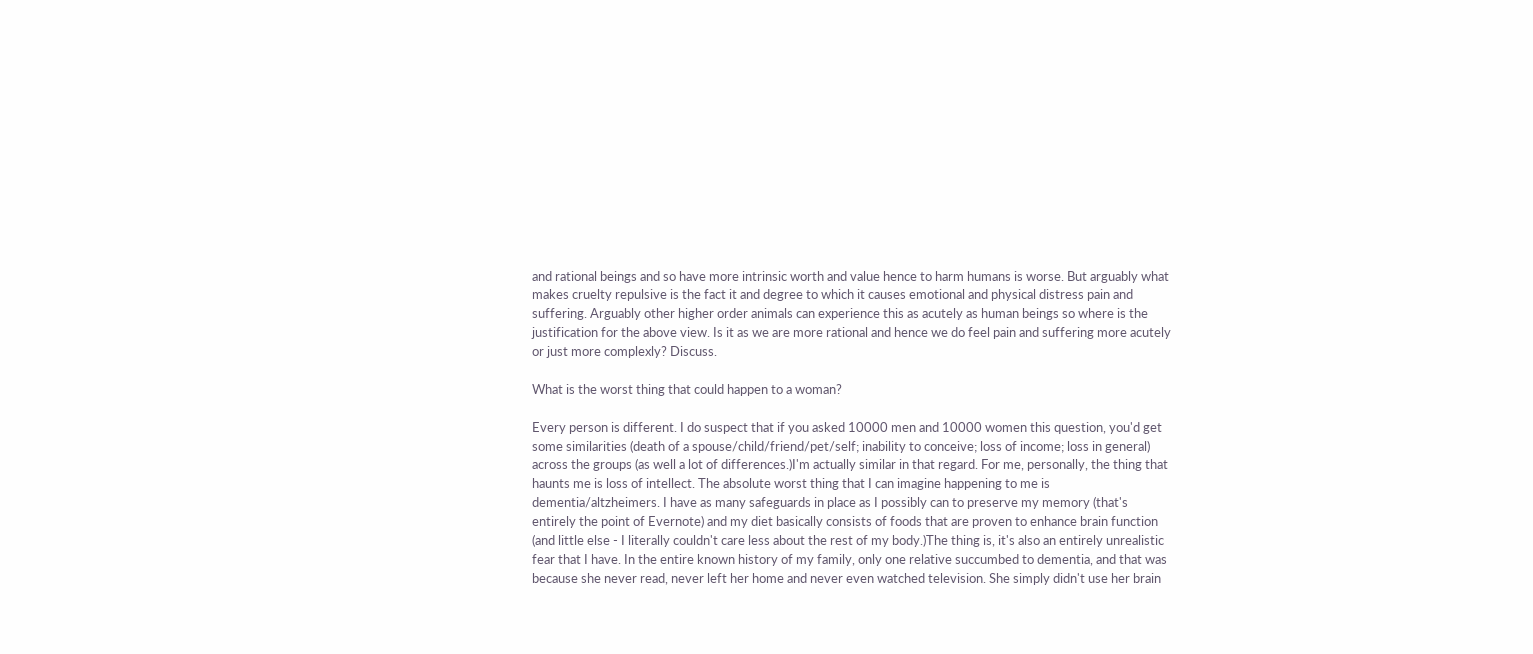and rational beings and so have more intrinsic worth and value hence to harm humans is worse. But arguably what makes cruelty repulsive is the fact it and degree to which it causes emotional and physical distress pain and suffering. Arguably other higher order animals can experience this as acutely as human beings so where is the justification for the above view. Is it as we are more rational and hence we do feel pain and suffering more acutely or just more complexly? Discuss.

What is the worst thing that could happen to a woman?

Every person is different. I do suspect that if you asked 10000 men and 10000 women this question, you'd get some similarities (death of a spouse/child/friend/pet/self; inability to conceive; loss of income; loss in general) across the groups (as well a lot of differences.)I'm actually similar in that regard. For me, personally, the thing that haunts me is loss of intellect. The absolute worst thing that I can imagine happening to me is dementia/altzheimers. I have as many safeguards in place as I possibly can to preserve my memory (that's entirely the point of Evernote) and my diet basically consists of foods that are proven to enhance brain function (and little else - I literally couldn't care less about the rest of my body.)The thing is, it's also an entirely unrealistic fear that I have. In the entire known history of my family, only one relative succumbed to dementia, and that was because she never read, never left her home and never even watched television. She simply didn't use her brain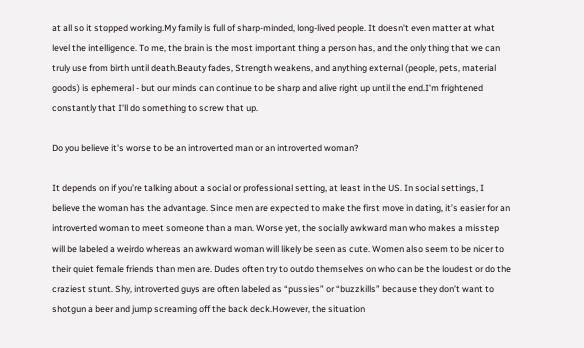at all so it stopped working.My family is full of sharp-minded, long-lived people. It doesn't even matter at what level the intelligence. To me, the brain is the most important thing a person has, and the only thing that we can truly use from birth until death.Beauty fades, Strength weakens, and anything external (people, pets, material goods) is ephemeral - but our minds can continue to be sharp and alive right up until the end.I'm frightened constantly that I'll do something to screw that up.

Do you believe it's worse to be an introverted man or an introverted woman?

It depends on if you’re talking about a social or professional setting, at least in the US. In social settings, I believe the woman has the advantage. Since men are expected to make the first move in dating, it’s easier for an introverted woman to meet someone than a man. Worse yet, the socially awkward man who makes a misstep will be labeled a weirdo whereas an awkward woman will likely be seen as cute. Women also seem to be nicer to their quiet female friends than men are. Dudes often try to outdo themselves on who can be the loudest or do the craziest stunt. Shy, introverted guys are often labeled as “pussies” or “buzzkills” because they don’t want to shotgun a beer and jump screaming off the back deck.However, the situation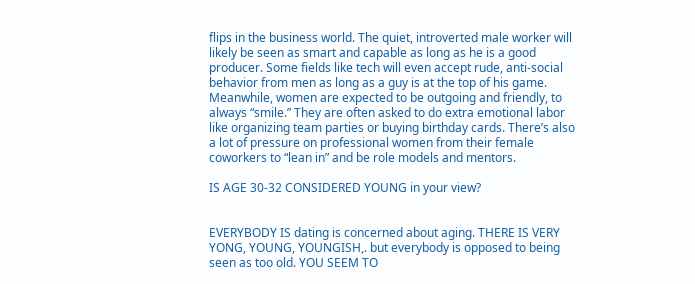flips in the business world. The quiet, introverted male worker will likely be seen as smart and capable as long as he is a good producer. Some fields like tech will even accept rude, anti-social behavior from men as long as a guy is at the top of his game. Meanwhile, women are expected to be outgoing and friendly, to always “smile.” They are often asked to do extra emotional labor like organizing team parties or buying birthday cards. There’s also a lot of pressure on professional women from their female coworkers to “lean in” and be role models and mentors.

IS AGE 30-32 CONSIDERED YOUNG in your view?


EVERYBODY IS dating is concerned about aging. THERE IS VERY YONG, YOUNG, YOUNGISH,. but everybody is opposed to being seen as too old. YOU SEEM TO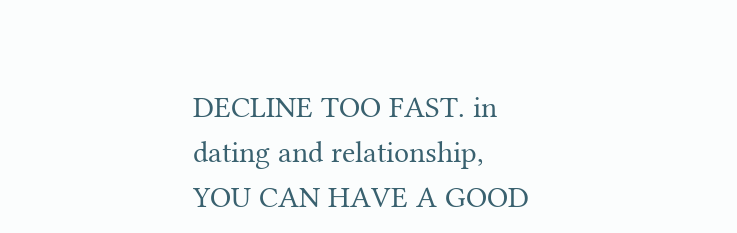DECLINE TOO FAST. in dating and relationship, YOU CAN HAVE A GOOD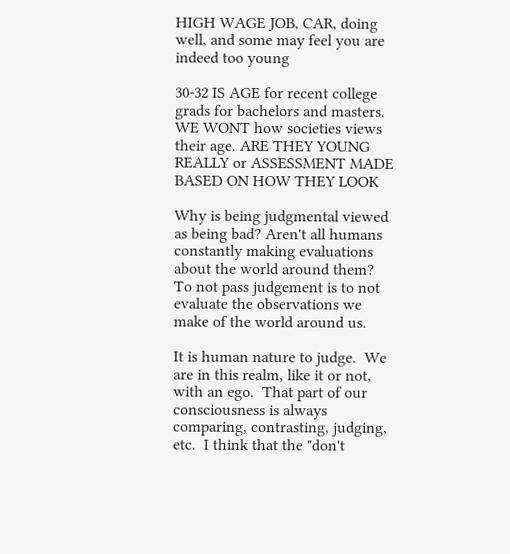HIGH WAGE JOB, CAR, doing well, and some may feel you are indeed too young

30-32 IS AGE for recent college grads for bachelors and masters. WE WONT how societies views their age. ARE THEY YOUNG REALLY or ASSESSMENT MADE BASED ON HOW THEY LOOK

Why is being judgmental viewed as being bad? Aren't all humans constantly making evaluations about the world around them? To not pass judgement is to not evaluate the observations we make of the world around us.

It is human nature to judge.  We are in this realm, like it or not, with an ego.  That part of our consciousness is always comparing, contrasting, judging, etc.  I think that the "don't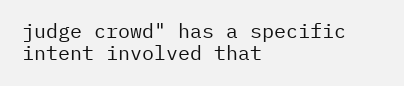judge crowd" has a specific intent involved that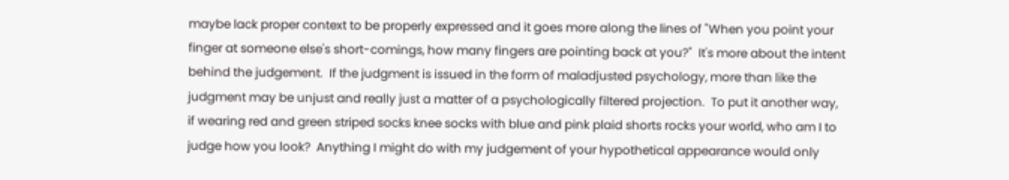maybe lack proper context to be properly expressed and it goes more along the lines of "When you point your finger at someone else's short-comings, how many fingers are pointing back at you?"  It's more about the intent behind the judgement.  If the judgment is issued in the form of maladjusted psychology, more than like the judgment may be unjust and really just a matter of a psychologically filtered projection.  To put it another way, if wearing red and green striped socks knee socks with blue and pink plaid shorts rocks your world, who am I to judge how you look?  Anything I might do with my judgement of your hypothetical appearance would only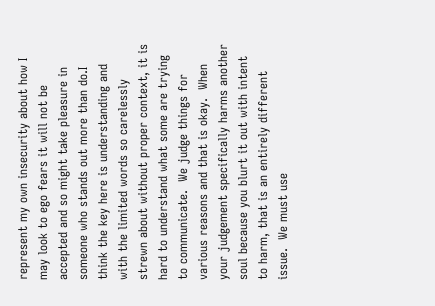represent my own insecurity about how I may look to ego fears it will not be accepted and so might take pleasure in someone who stands out more than do.I think the key here is understanding and with the limited words so carelessly strewn about without proper context, it is hard to understand what some are trying to communicate.  We judge things for various reasons and that is okay.  When your judgement specifically harms another soul because you blurt it out with intent to harm, that is an entirely different issue.  We must use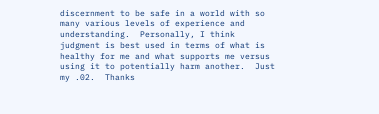discernment to be safe in a world with so many various levels of experience and understanding.  Personally, I think judgment is best used in terms of what is healthy for me and what supports me versus using it to potentially harm another.  Just my .02.  Thanks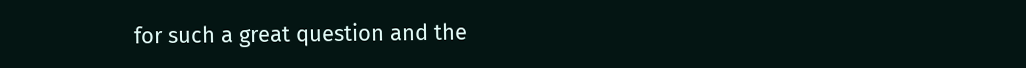for such a great question and the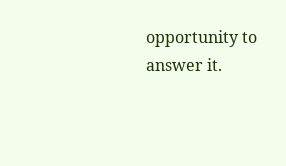opportunity to answer it.